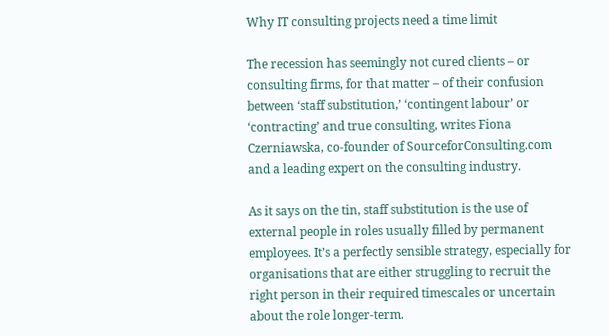Why IT consulting projects need a time limit

The recession has seemingly not cured clients – or consulting firms, for that matter – of their confusion between ‘staff substitution,’ ‘contingent labour’ or ‘contracting’ and true consulting, writes Fiona Czerniawska, co-founder of SourceforConsulting.com and a leading expert on the consulting industry.

As it says on the tin, staff substitution is the use of external people in roles usually filled by permanent employees. It’s a perfectly sensible strategy, especially for organisations that are either struggling to recruit the right person in their required timescales or uncertain about the role longer-term.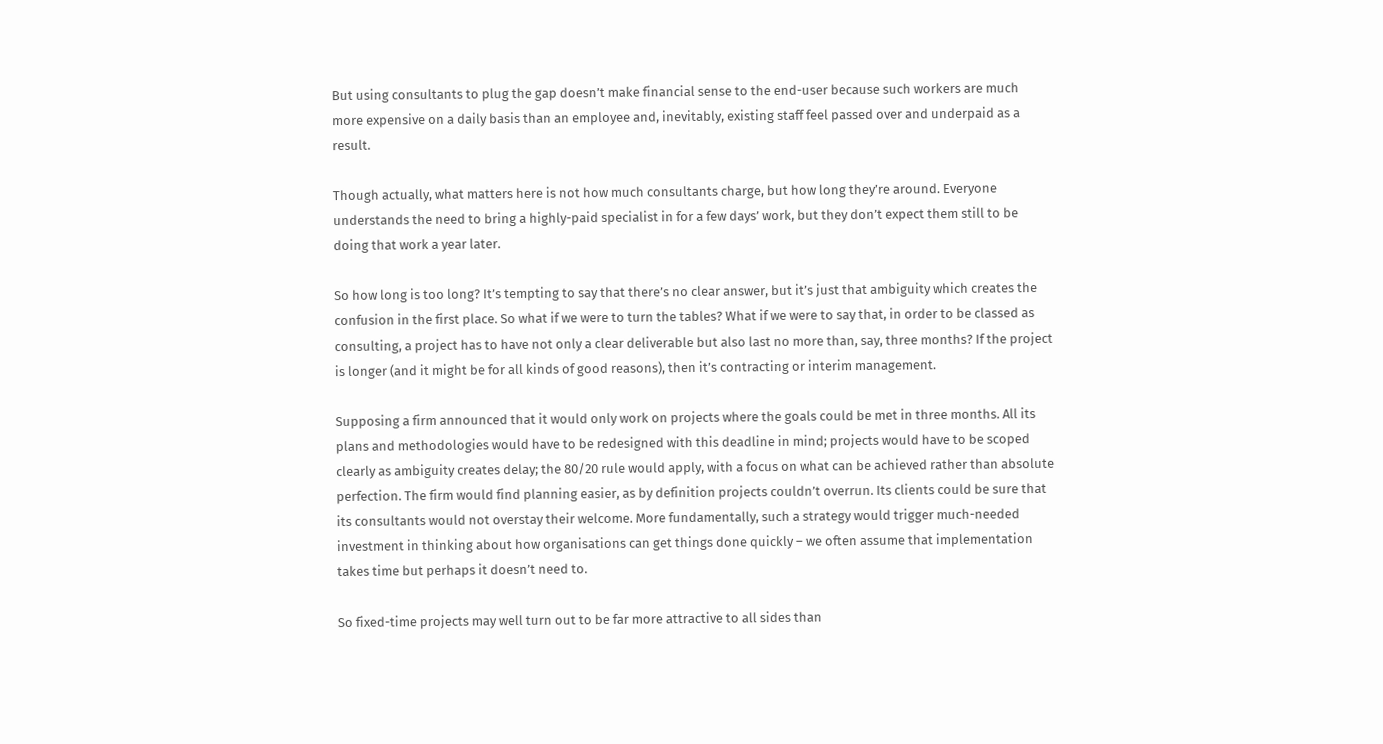But using consultants to plug the gap doesn’t make financial sense to the end-user because such workers are much more expensive on a daily basis than an employee and, inevitably, existing staff feel passed over and underpaid as a result.

Though actually, what matters here is not how much consultants charge, but how long they’re around. Everyone understands the need to bring a highly-paid specialist in for a few days’ work, but they don’t expect them still to be doing that work a year later.

So how long is too long? It’s tempting to say that there’s no clear answer, but it’s just that ambiguity which creates the confusion in the first place. So what if we were to turn the tables? What if we were to say that, in order to be classed as consulting, a project has to have not only a clear deliverable but also last no more than, say, three months? If the project is longer (and it might be for all kinds of good reasons), then it’s contracting or interim management.

Supposing a firm announced that it would only work on projects where the goals could be met in three months. All its plans and methodologies would have to be redesigned with this deadline in mind; projects would have to be scoped clearly as ambiguity creates delay; the 80/20 rule would apply, with a focus on what can be achieved rather than absolute perfection. The firm would find planning easier, as by definition projects couldn’t overrun. Its clients could be sure that its consultants would not overstay their welcome. More fundamentally, such a strategy would trigger much-needed investment in thinking about how organisations can get things done quickly – we often assume that implementation takes time but perhaps it doesn’t need to.

So fixed-time projects may well turn out to be far more attractive to all sides than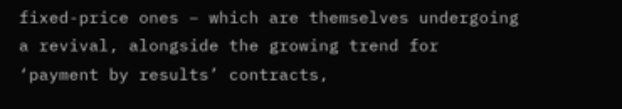fixed-price ones – which are themselves undergoing a revival, alongside the growing trend for ‘payment by results’ contracts,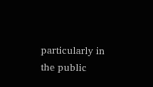particularly in the public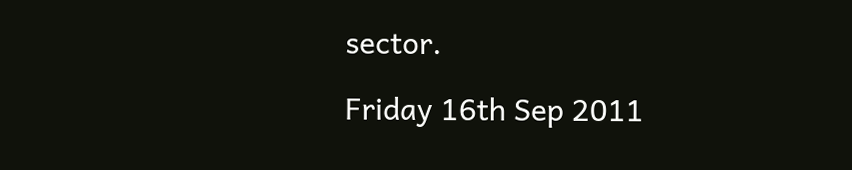sector.

Friday 16th Sep 2011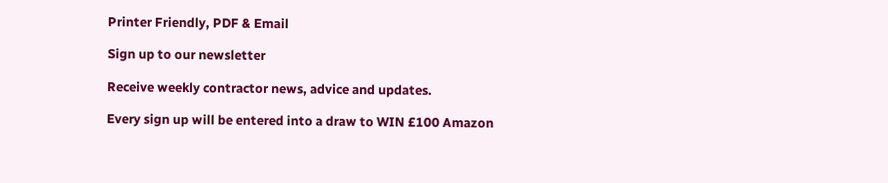Printer Friendly, PDF & Email

Sign up to our newsletter

Receive weekly contractor news, advice and updates.

Every sign up will be entered into a draw to WIN £100 Amazon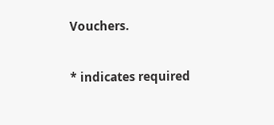Vouchers.

* indicates required